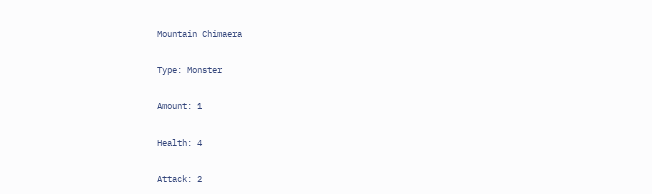Mountain Chimaera

Type: Monster

Amount: 1

Health: 4

Attack: 2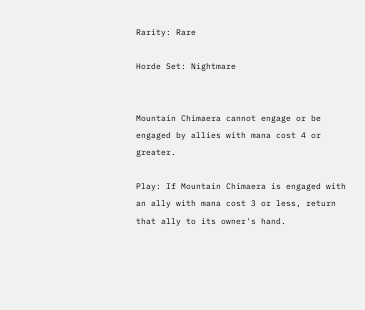Rarity: Rare

Horde Set: Nightmare


Mountain Chimaera cannot engage or be engaged by allies with mana cost 4 or greater.

Play: If Mountain Chimaera is engaged with an ally with mana cost 3 or less, return that ally to its owner's hand.